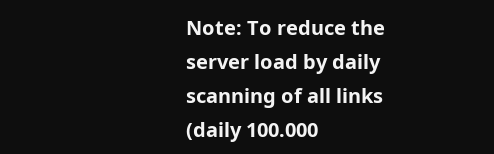Note: To reduce the server load by daily scanning of all links (daily 100.000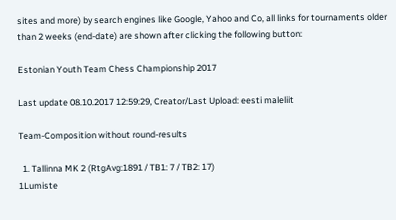sites and more) by search engines like Google, Yahoo and Co, all links for tournaments older than 2 weeks (end-date) are shown after clicking the following button:

Estonian Youth Team Chess Championship 2017

Last update 08.10.2017 12:59:29, Creator/Last Upload: eesti maleliit

Team-Composition without round-results

  1. Tallinna MK 2 (RtgAvg:1891 / TB1: 7 / TB2: 17)
1Lumiste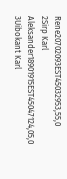Rene20702093EST45032953,55,0
2Sirp Karl Aleksander18901915EST45047124,05,0
3Uibokant Karl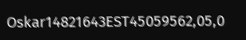Oskar14821643EST45059562,05,0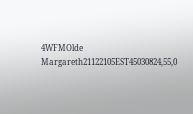4WFMOlde Margareth21122105EST45030824,55,0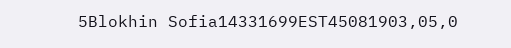5Blokhin Sofia14331699EST45081903,05,0